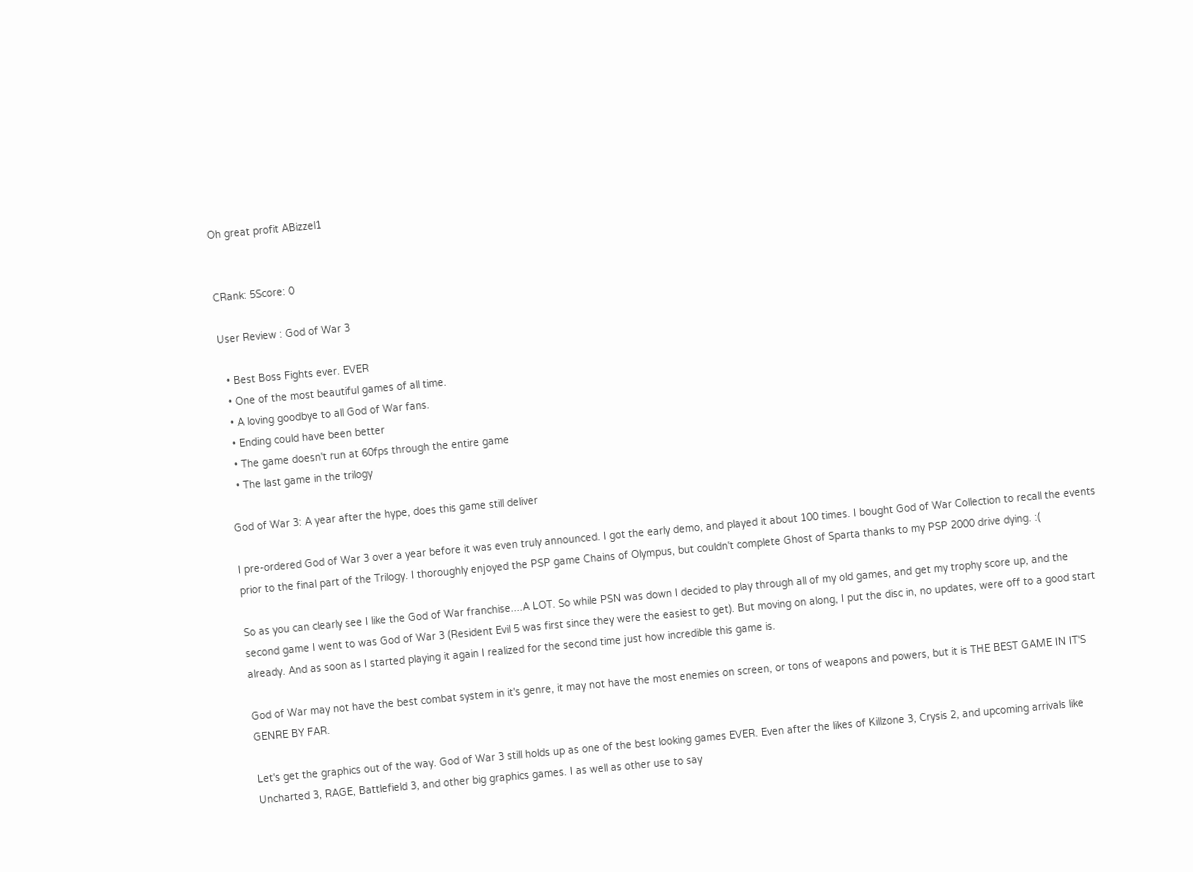Oh great profit ABizzel1


CRank: 5Score: 0

User Review : God of War 3

  • Best Boss Fights ever. EVER
  • One of the most beautiful games of all time.
  • A loving goodbye to all God of War fans.
  • Ending could have been better
  • The game doesn't run at 60fps through the entire game
  • The last game in the trilogy

God of War 3: A year after the hype, does this game still deliver

I pre-ordered God of War 3 over a year before it was even truly announced. I got the early demo, and played it about 100 times. I bought God of War Collection to recall the events prior to the final part of the Trilogy. I thoroughly enjoyed the PSP game Chains of Olympus, but couldn't complete Ghost of Sparta thanks to my PSP 2000 drive dying. :(

So as you can clearly see I like the God of War franchise....A LOT. So while PSN was down I decided to play through all of my old games, and get my trophy score up, and the second game I went to was God of War 3 (Resident Evil 5 was first since they were the easiest to get). But moving on along, I put the disc in, no updates, were off to a good start already. And as soon as I started playing it again I realized for the second time just how incredible this game is.

God of War may not have the best combat system in it's genre, it may not have the most enemies on screen, or tons of weapons and powers, but it is THE BEST GAME IN IT'S GENRE BY FAR.

Let's get the graphics out of the way. God of War 3 still holds up as one of the best looking games EVER. Even after the likes of Killzone 3, Crysis 2, and upcoming arrivals like Uncharted 3, RAGE, Battlefield 3, and other big graphics games. I as well as other use to say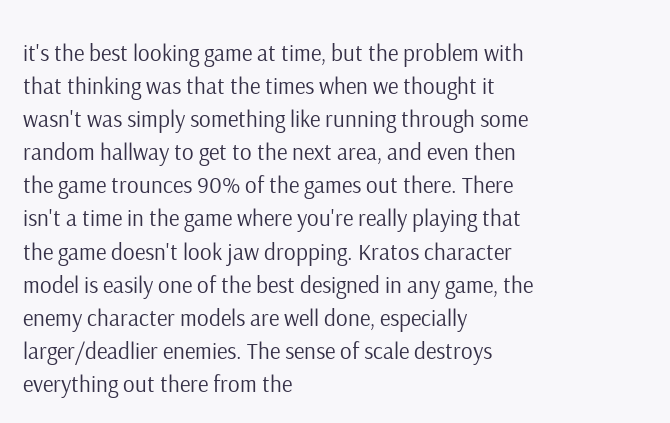it's the best looking game at time, but the problem with that thinking was that the times when we thought it wasn't was simply something like running through some random hallway to get to the next area, and even then the game trounces 90% of the games out there. There isn't a time in the game where you're really playing that the game doesn't look jaw dropping. Kratos character model is easily one of the best designed in any game, the enemy character models are well done, especially larger/deadlier enemies. The sense of scale destroys everything out there from the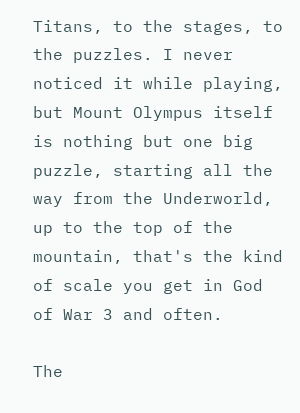Titans, to the stages, to the puzzles. I never noticed it while playing, but Mount Olympus itself is nothing but one big puzzle, starting all the way from the Underworld, up to the top of the mountain, that's the kind of scale you get in God of War 3 and often.

The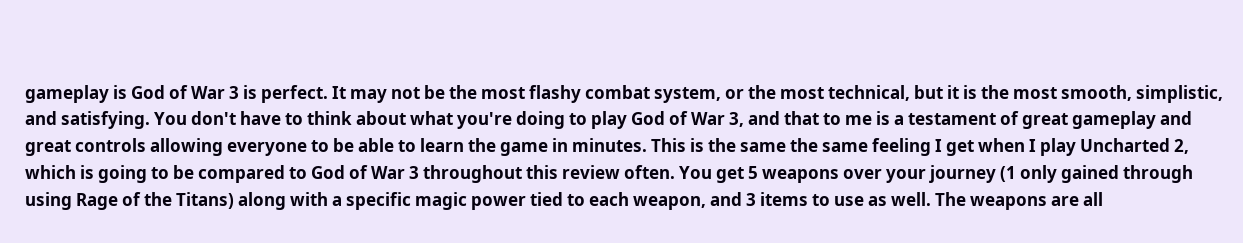gameplay is God of War 3 is perfect. It may not be the most flashy combat system, or the most technical, but it is the most smooth, simplistic, and satisfying. You don't have to think about what you're doing to play God of War 3, and that to me is a testament of great gameplay and great controls allowing everyone to be able to learn the game in minutes. This is the same the same feeling I get when I play Uncharted 2, which is going to be compared to God of War 3 throughout this review often. You get 5 weapons over your journey (1 only gained through using Rage of the Titans) along with a specific magic power tied to each weapon, and 3 items to use as well. The weapons are all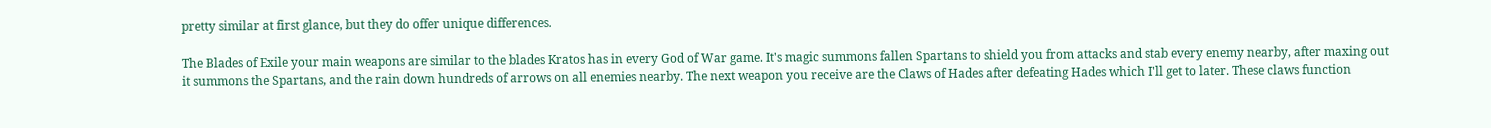pretty similar at first glance, but they do offer unique differences.

The Blades of Exile your main weapons are similar to the blades Kratos has in every God of War game. It's magic summons fallen Spartans to shield you from attacks and stab every enemy nearby, after maxing out it summons the Spartans, and the rain down hundreds of arrows on all enemies nearby. The next weapon you receive are the Claws of Hades after defeating Hades which I'll get to later. These claws function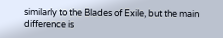similarly to the Blades of Exile, but the main difference is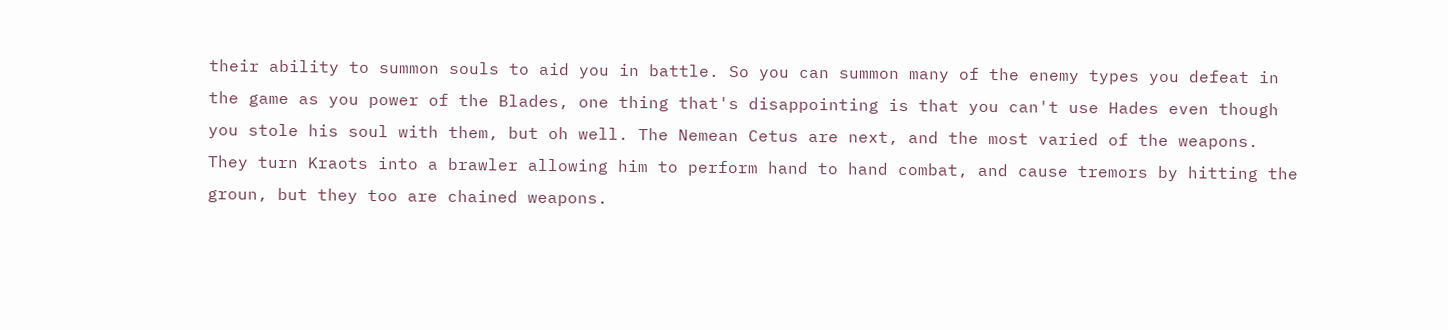their ability to summon souls to aid you in battle. So you can summon many of the enemy types you defeat in the game as you power of the Blades, one thing that's disappointing is that you can't use Hades even though you stole his soul with them, but oh well. The Nemean Cetus are next, and the most varied of the weapons. They turn Kraots into a brawler allowing him to perform hand to hand combat, and cause tremors by hitting the groun, but they too are chained weapons.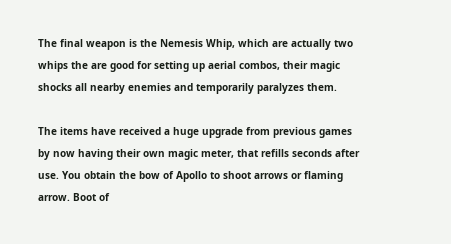The final weapon is the Nemesis Whip, which are actually two whips the are good for setting up aerial combos, their magic shocks all nearby enemies and temporarily paralyzes them.

The items have received a huge upgrade from previous games by now having their own magic meter, that refills seconds after use. You obtain the bow of Apollo to shoot arrows or flaming arrow. Boot of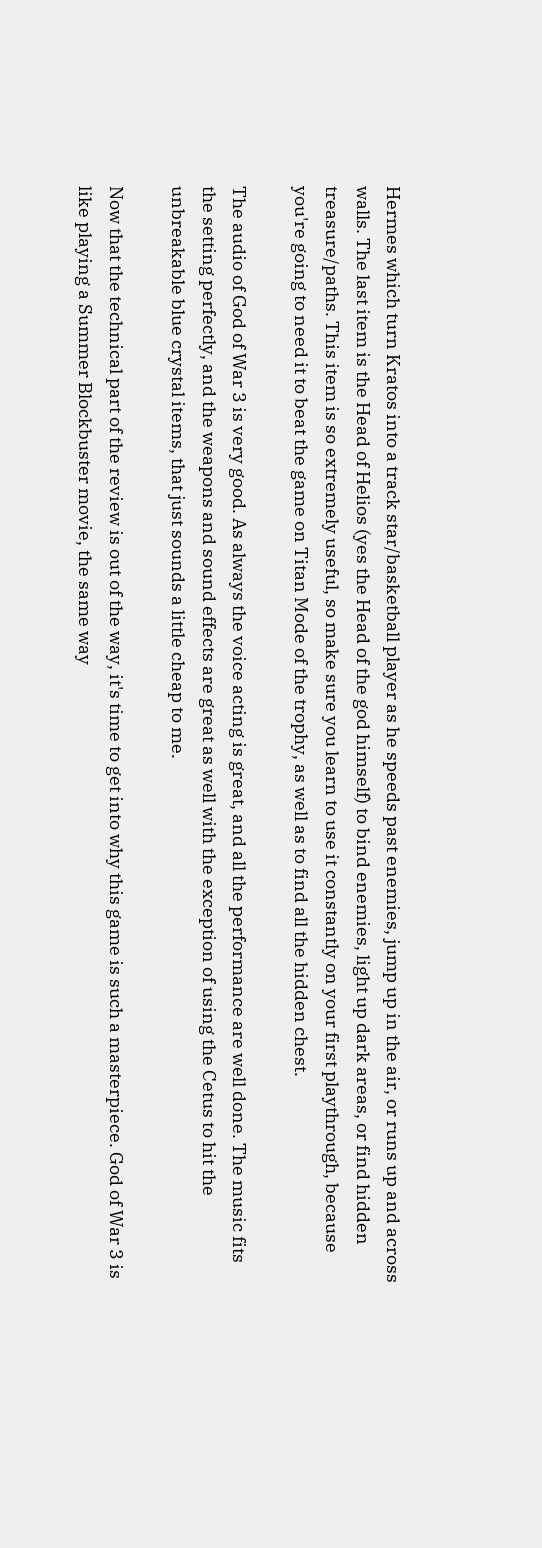Hermes which turn Kratos into a track star/basketball player as he speeds past enemies, jump up in the air, or runs up and across walls. The last item is the Head of Helios (yes the Head of the god himself) to bind enemies, light up dark areas, or find hidden treasure/paths. This item is so extremely useful, so make sure you learn to use it constantly on your first playthrough, because you're going to need it to beat the game on Titan Mode of the trophy, as well as to find all the hidden chest.

The audio of God of War 3 is very good. As always the voice acting is great, and all the performance are well done. The music fits the setting perfectly, and the weapons and sound effects are great as well with the exception of using the Cetus to hit the unbreakable blue crystal items, that just sounds a little cheap to me.

Now that the technical part of the review is out of the way, it's time to get into why this game is such a masterpiece. God of War 3 is like playing a Summer Blockbuster movie, the same way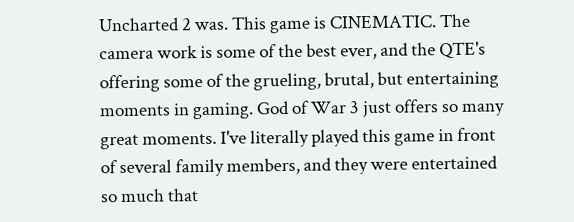Uncharted 2 was. This game is CINEMATIC. The camera work is some of the best ever, and the QTE's offering some of the grueling, brutal, but entertaining moments in gaming. God of War 3 just offers so many great moments. I've literally played this game in front of several family members, and they were entertained so much that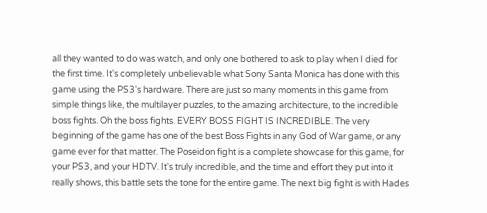all they wanted to do was watch, and only one bothered to ask to play when I died for the first time. It's completely unbelievable what Sony Santa Monica has done with this game using the PS3's hardware. There are just so many moments in this game from simple things like, the multilayer puzzles, to the amazing architecture, to the incredible boss fights. Oh the boss fights. EVERY BOSS FIGHT IS INCREDIBLE. The very beginning of the game has one of the best Boss Fights in any God of War game, or any game ever for that matter. The Poseidon fight is a complete showcase for this game, for your PS3, and your HDTV. It's truly incredible, and the time and effort they put into it really shows, this battle sets the tone for the entire game. The next big fight is with Hades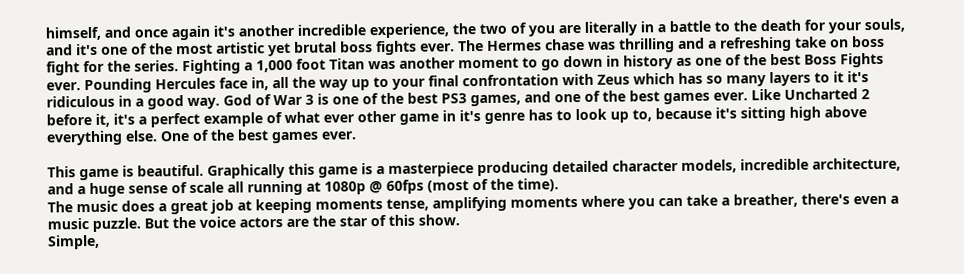himself, and once again it's another incredible experience, the two of you are literally in a battle to the death for your souls, and it's one of the most artistic yet brutal boss fights ever. The Hermes chase was thrilling and a refreshing take on boss fight for the series. Fighting a 1,000 foot Titan was another moment to go down in history as one of the best Boss Fights ever. Pounding Hercules face in, all the way up to your final confrontation with Zeus which has so many layers to it it's ridiculous in a good way. God of War 3 is one of the best PS3 games, and one of the best games ever. Like Uncharted 2 before it, it's a perfect example of what ever other game in it's genre has to look up to, because it's sitting high above everything else. One of the best games ever.

This game is beautiful. Graphically this game is a masterpiece producing detailed character models, incredible architecture, and a huge sense of scale all running at 1080p @ 60fps (most of the time).
The music does a great job at keeping moments tense, amplifying moments where you can take a breather, there's even a music puzzle. But the voice actors are the star of this show.
Simple,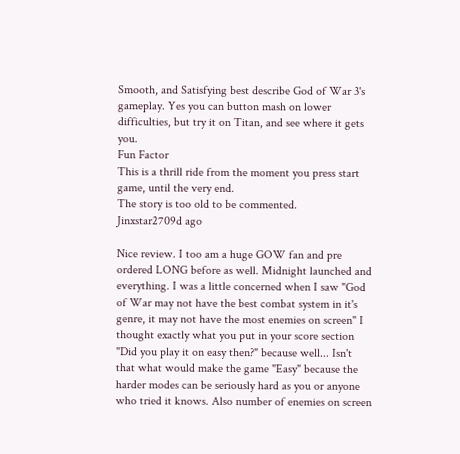Smooth, and Satisfying best describe God of War 3's gameplay. Yes you can button mash on lower difficulties, but try it on Titan, and see where it gets you.
Fun Factor
This is a thrill ride from the moment you press start game, until the very end.
The story is too old to be commented.
Jinxstar2709d ago

Nice review. I too am a huge GOW fan and pre ordered LONG before as well. Midnight launched and everything. I was a little concerned when I saw "God of War may not have the best combat system in it's genre, it may not have the most enemies on screen" I thought exactly what you put in your score section "Did you play it on easy then?" because well... Isn't that what would make the game "Easy" because the harder modes can be seriously hard as you or anyone who tried it knows. Also number of enemies on screen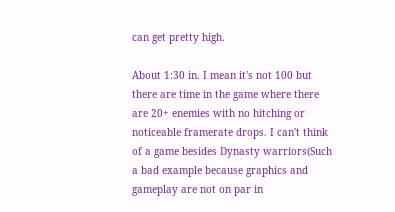can get pretty high.

About 1:30 in. I mean it's not 100 but there are time in the game where there are 20+ enemies with no hitching or noticeable framerate drops. I can't think of a game besides Dynasty warriors(Such a bad example because graphics and gameplay are not on par in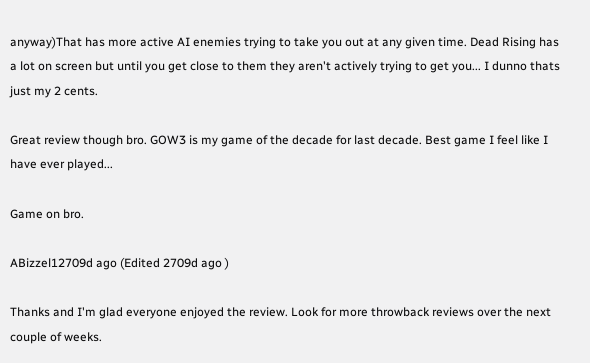anyway)That has more active AI enemies trying to take you out at any given time. Dead Rising has a lot on screen but until you get close to them they aren't actively trying to get you... I dunno thats just my 2 cents.

Great review though bro. GOW3 is my game of the decade for last decade. Best game I feel like I have ever played...

Game on bro.

ABizzel12709d ago (Edited 2709d ago )

Thanks and I'm glad everyone enjoyed the review. Look for more throwback reviews over the next couple of weeks.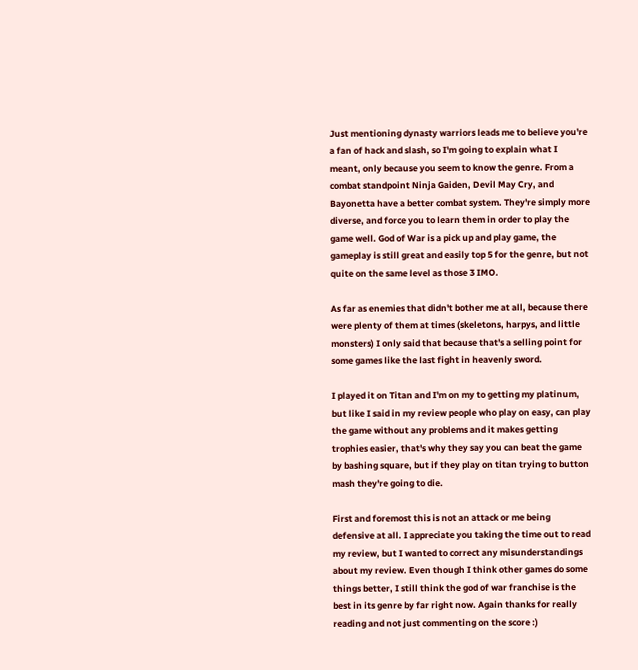Just mentioning dynasty warriors leads me to believe you're a fan of hack and slash, so I'm going to explain what I meant, only because you seem to know the genre. From a combat standpoint Ninja Gaiden, Devil May Cry, and Bayonetta have a better combat system. They're simply more diverse, and force you to learn them in order to play the game well. God of War is a pick up and play game, the gameplay is still great and easily top 5 for the genre, but not quite on the same level as those 3 IMO.

As far as enemies that didn't bother me at all, because there were plenty of them at times (skeletons, harpys, and little monsters) I only said that because that's a selling point for some games like the last fight in heavenly sword.

I played it on Titan and I'm on my to getting my platinum, but like I said in my review people who play on easy, can play the game without any problems and it makes getting trophies easier, that's why they say you can beat the game by bashing square, but if they play on titan trying to button mash they're going to die.

First and foremost this is not an attack or me being defensive at all. I appreciate you taking the time out to read my review, but I wanted to correct any misunderstandings about my review. Even though I think other games do some things better, I still think the god of war franchise is the best in its genre by far right now. Again thanks for really reading and not just commenting on the score :)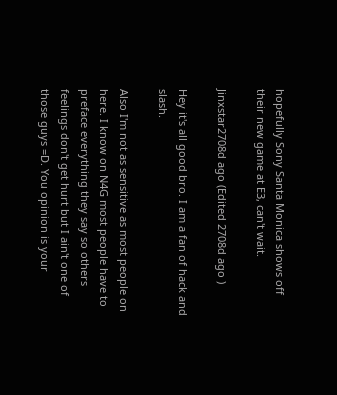hopefully Sony Santa Monica shows off their new game at E3, can't wait.

Jinxstar2708d ago (Edited 2708d ago )

Hey it's all good bro. I am a fan of hack and slash.

Also I'm not as sensitive as most people on here. I know on N4G most people have to preface everything they say so others feelings don't get hurt but I ain't one of those guys =D. You opinion is your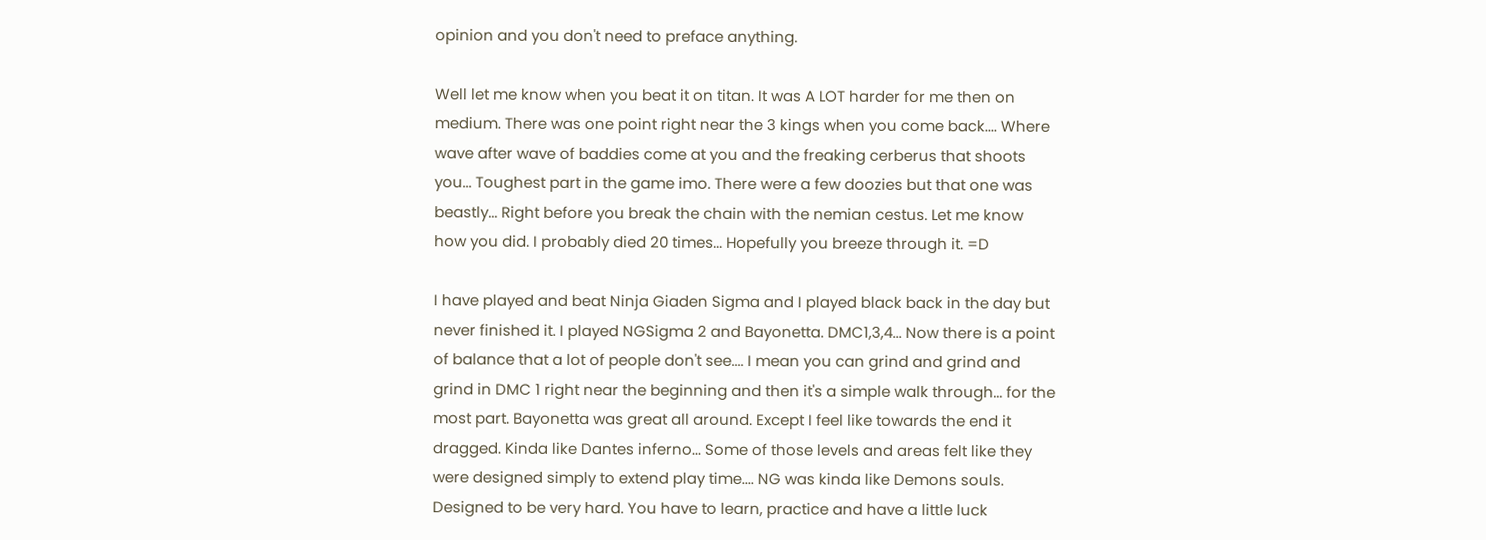opinion and you don't need to preface anything.

Well let me know when you beat it on titan. It was A LOT harder for me then on medium. There was one point right near the 3 kings when you come back.... Where wave after wave of baddies come at you and the freaking cerberus that shoots you... Toughest part in the game imo. There were a few doozies but that one was beastly... Right before you break the chain with the nemian cestus. Let me know how you did. I probably died 20 times... Hopefully you breeze through it. =D

I have played and beat Ninja Giaden Sigma and I played black back in the day but never finished it. I played NGSigma 2 and Bayonetta. DMC1,3,4... Now there is a point of balance that a lot of people don't see.... I mean you can grind and grind and grind in DMC 1 right near the beginning and then it's a simple walk through... for the most part. Bayonetta was great all around. Except I feel like towards the end it dragged. Kinda like Dantes inferno... Some of those levels and areas felt like they were designed simply to extend play time.... NG was kinda like Demons souls. Designed to be very hard. You have to learn, practice and have a little luck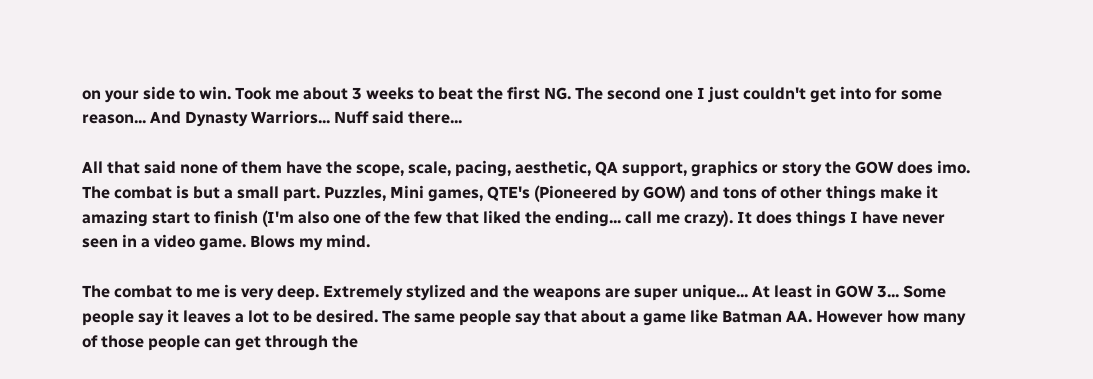on your side to win. Took me about 3 weeks to beat the first NG. The second one I just couldn't get into for some reason... And Dynasty Warriors... Nuff said there...

All that said none of them have the scope, scale, pacing, aesthetic, QA support, graphics or story the GOW does imo. The combat is but a small part. Puzzles, Mini games, QTE's (Pioneered by GOW) and tons of other things make it amazing start to finish (I'm also one of the few that liked the ending... call me crazy). It does things I have never seen in a video game. Blows my mind.

The combat to me is very deep. Extremely stylized and the weapons are super unique... At least in GOW 3... Some people say it leaves a lot to be desired. The same people say that about a game like Batman AA. However how many of those people can get through the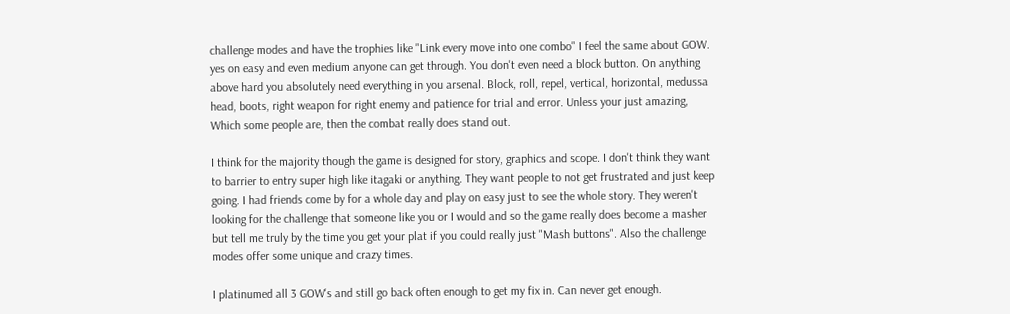challenge modes and have the trophies like "Link every move into one combo" I feel the same about GOW. yes on easy and even medium anyone can get through. You don't even need a block button. On anything above hard you absolutely need everything in you arsenal. Block, roll, repel, vertical, horizontal, medussa head, boots, right weapon for right enemy and patience for trial and error. Unless your just amazing, Which some people are, then the combat really does stand out.

I think for the majority though the game is designed for story, graphics and scope. I don't think they want to barrier to entry super high like itagaki or anything. They want people to not get frustrated and just keep going. I had friends come by for a whole day and play on easy just to see the whole story. They weren't looking for the challenge that someone like you or I would and so the game really does become a masher but tell me truly by the time you get your plat if you could really just "Mash buttons". Also the challenge modes offer some unique and crazy times.

I platinumed all 3 GOW's and still go back often enough to get my fix in. Can never get enough.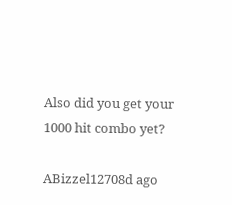Also did you get your 1000 hit combo yet?

ABizzel12708d ago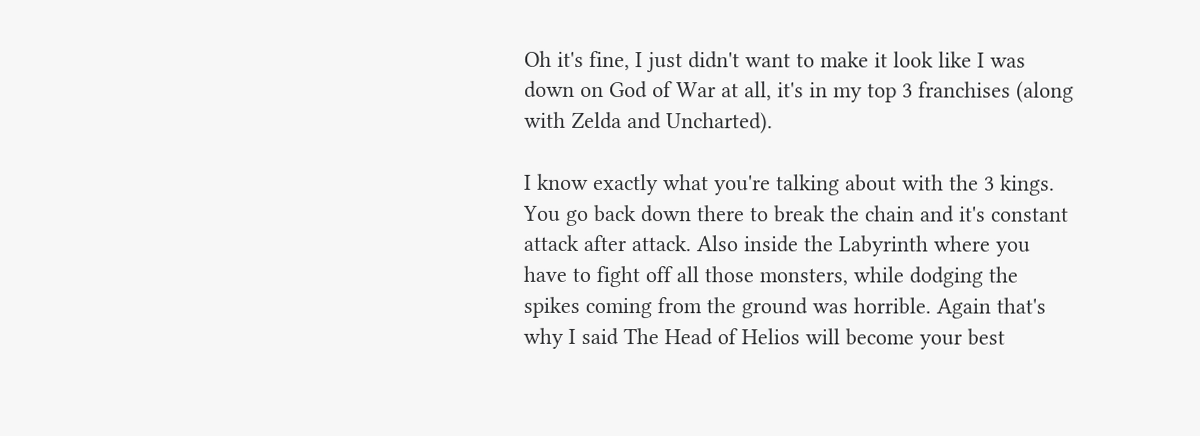Oh it's fine, I just didn't want to make it look like I was down on God of War at all, it's in my top 3 franchises (along with Zelda and Uncharted).

I know exactly what you're talking about with the 3 kings. You go back down there to break the chain and it's constant attack after attack. Also inside the Labyrinth where you have to fight off all those monsters, while dodging the spikes coming from the ground was horrible. Again that's why I said The Head of Helios will become your best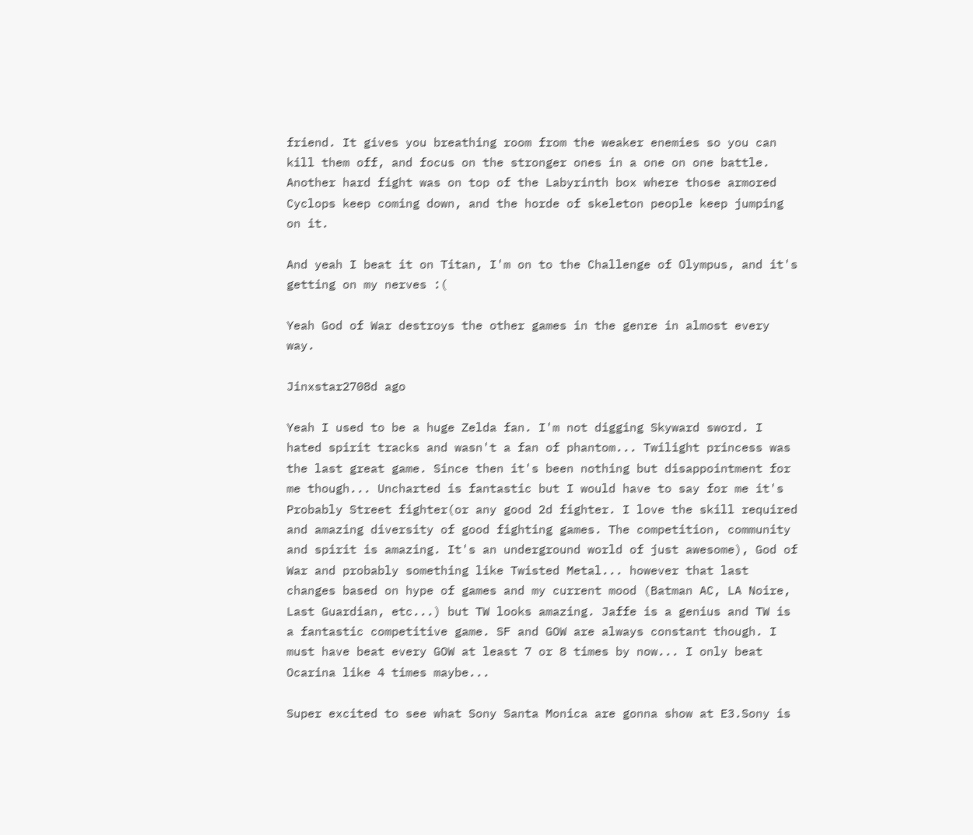friend. It gives you breathing room from the weaker enemies so you can kill them off, and focus on the stronger ones in a one on one battle. Another hard fight was on top of the Labyrinth box where those armored Cyclops keep coming down, and the horde of skeleton people keep jumping on it.

And yeah I beat it on Titan, I'm on to the Challenge of Olympus, and it's getting on my nerves :(

Yeah God of War destroys the other games in the genre in almost every way.

Jinxstar2708d ago

Yeah I used to be a huge Zelda fan. I'm not digging Skyward sword. I hated spirit tracks and wasn't a fan of phantom... Twilight princess was the last great game. Since then it's been nothing but disappointment for me though... Uncharted is fantastic but I would have to say for me it's Probably Street fighter(or any good 2d fighter. I love the skill required and amazing diversity of good fighting games. The competition, community and spirit is amazing. It's an underground world of just awesome), God of War and probably something like Twisted Metal... however that last changes based on hype of games and my current mood (Batman AC, LA Noire, Last Guardian, etc...) but TW looks amazing. Jaffe is a genius and TW is a fantastic competitive game. SF and GOW are always constant though. I must have beat every GOW at least 7 or 8 times by now... I only beat Ocarina like 4 times maybe...

Super excited to see what Sony Santa Monica are gonna show at E3.Sony is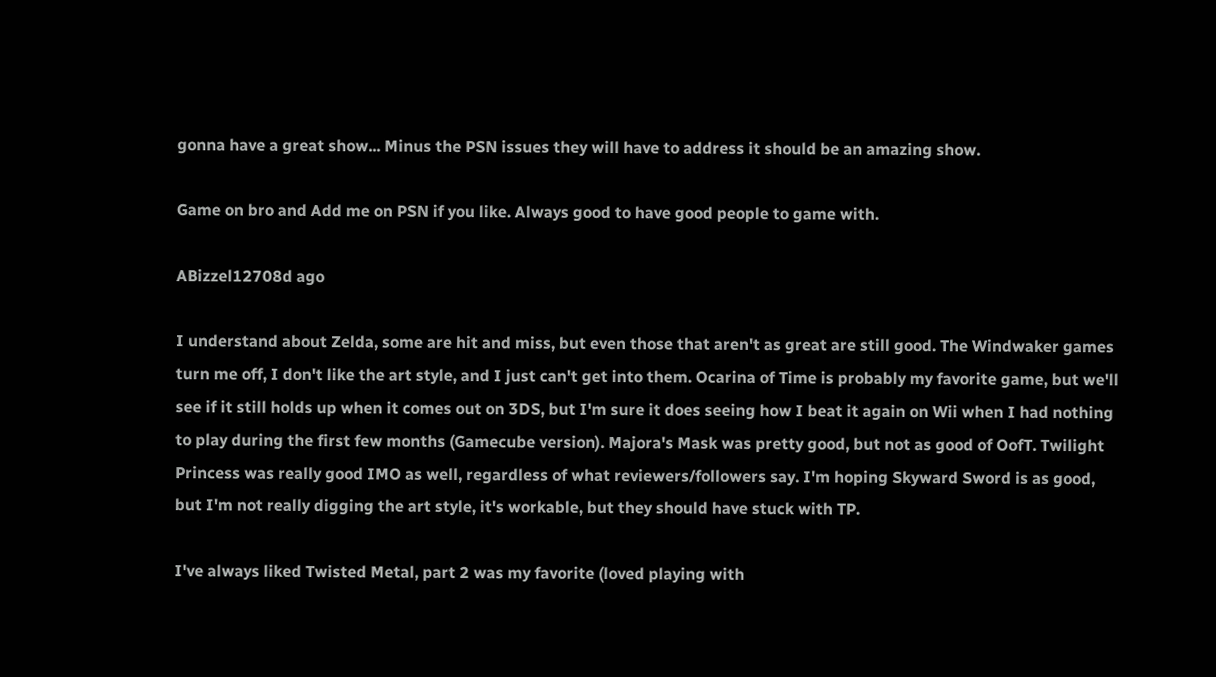gonna have a great show... Minus the PSN issues they will have to address it should be an amazing show.

Game on bro and Add me on PSN if you like. Always good to have good people to game with.

ABizzel12708d ago

I understand about Zelda, some are hit and miss, but even those that aren't as great are still good. The Windwaker games turn me off, I don't like the art style, and I just can't get into them. Ocarina of Time is probably my favorite game, but we'll see if it still holds up when it comes out on 3DS, but I'm sure it does seeing how I beat it again on Wii when I had nothing to play during the first few months (Gamecube version). Majora's Mask was pretty good, but not as good of OofT. Twilight Princess was really good IMO as well, regardless of what reviewers/followers say. I'm hoping Skyward Sword is as good, but I'm not really digging the art style, it's workable, but they should have stuck with TP.

I've always liked Twisted Metal, part 2 was my favorite (loved playing with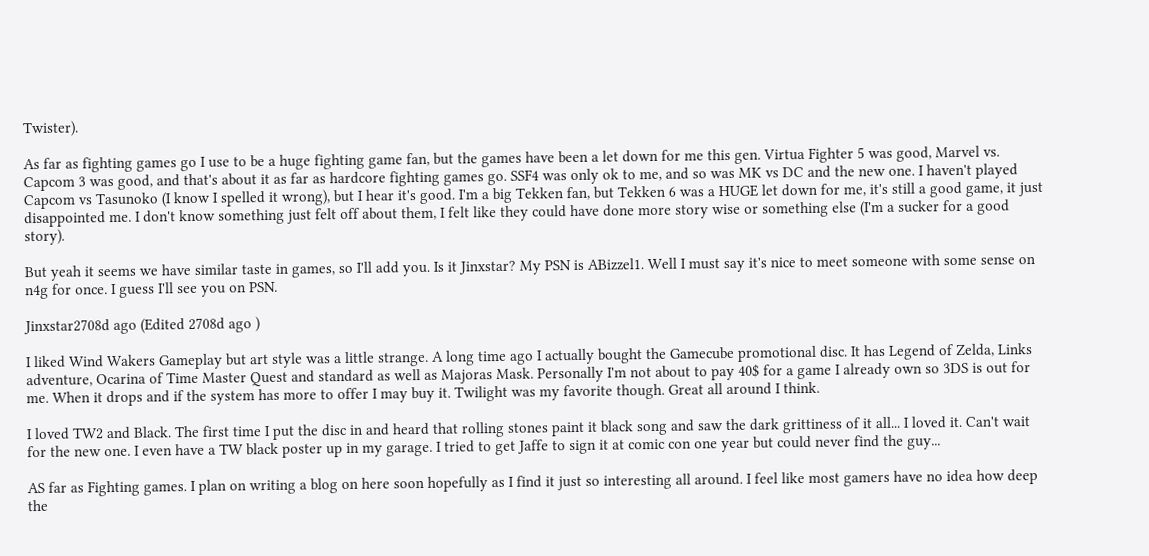Twister).

As far as fighting games go I use to be a huge fighting game fan, but the games have been a let down for me this gen. Virtua Fighter 5 was good, Marvel vs. Capcom 3 was good, and that's about it as far as hardcore fighting games go. SSF4 was only ok to me, and so was MK vs DC and the new one. I haven't played Capcom vs Tasunoko (I know I spelled it wrong), but I hear it's good. I'm a big Tekken fan, but Tekken 6 was a HUGE let down for me, it's still a good game, it just disappointed me. I don't know something just felt off about them, I felt like they could have done more story wise or something else (I'm a sucker for a good story).

But yeah it seems we have similar taste in games, so I'll add you. Is it Jinxstar? My PSN is ABizzel1. Well I must say it's nice to meet someone with some sense on n4g for once. I guess I'll see you on PSN.

Jinxstar2708d ago (Edited 2708d ago )

I liked Wind Wakers Gameplay but art style was a little strange. A long time ago I actually bought the Gamecube promotional disc. It has Legend of Zelda, Links adventure, Ocarina of Time Master Quest and standard as well as Majoras Mask. Personally I'm not about to pay 40$ for a game I already own so 3DS is out for me. When it drops and if the system has more to offer I may buy it. Twilight was my favorite though. Great all around I think.

I loved TW2 and Black. The first time I put the disc in and heard that rolling stones paint it black song and saw the dark grittiness of it all... I loved it. Can't wait for the new one. I even have a TW black poster up in my garage. I tried to get Jaffe to sign it at comic con one year but could never find the guy...

AS far as Fighting games. I plan on writing a blog on here soon hopefully as I find it just so interesting all around. I feel like most gamers have no idea how deep the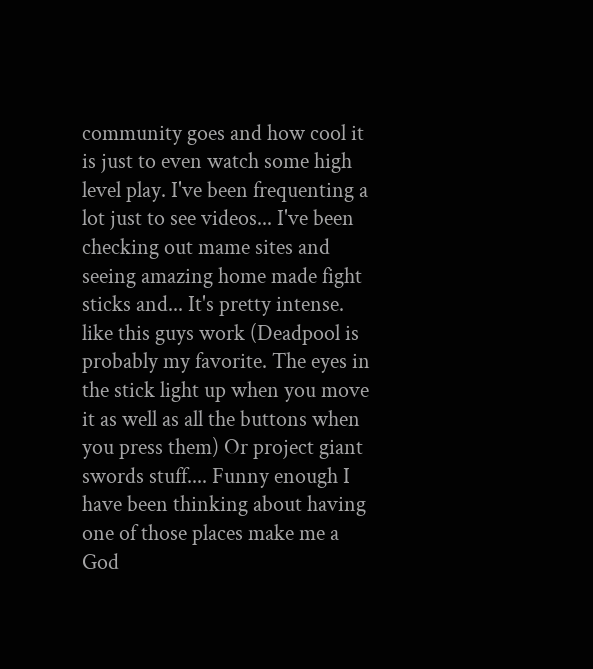community goes and how cool it is just to even watch some high level play. I've been frequenting a lot just to see videos... I've been checking out mame sites and seeing amazing home made fight sticks and... It's pretty intense. like this guys work (Deadpool is probably my favorite. The eyes in the stick light up when you move it as well as all the buttons when you press them) Or project giant swords stuff.... Funny enough I have been thinking about having one of those places make me a God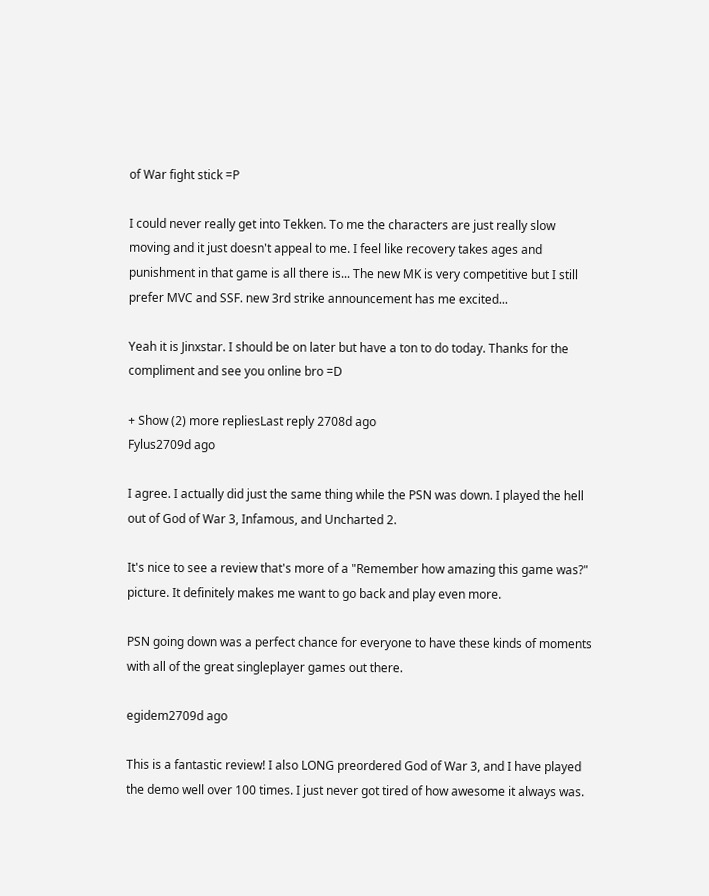of War fight stick =P

I could never really get into Tekken. To me the characters are just really slow moving and it just doesn't appeal to me. I feel like recovery takes ages and punishment in that game is all there is... The new MK is very competitive but I still prefer MVC and SSF. new 3rd strike announcement has me excited...

Yeah it is Jinxstar. I should be on later but have a ton to do today. Thanks for the compliment and see you online bro =D

+ Show (2) more repliesLast reply 2708d ago
Fylus2709d ago

I agree. I actually did just the same thing while the PSN was down. I played the hell out of God of War 3, Infamous, and Uncharted 2.

It's nice to see a review that's more of a "Remember how amazing this game was?" picture. It definitely makes me want to go back and play even more.

PSN going down was a perfect chance for everyone to have these kinds of moments with all of the great singleplayer games out there.

egidem2709d ago

This is a fantastic review! I also LONG preordered God of War 3, and I have played the demo well over 100 times. I just never got tired of how awesome it always was.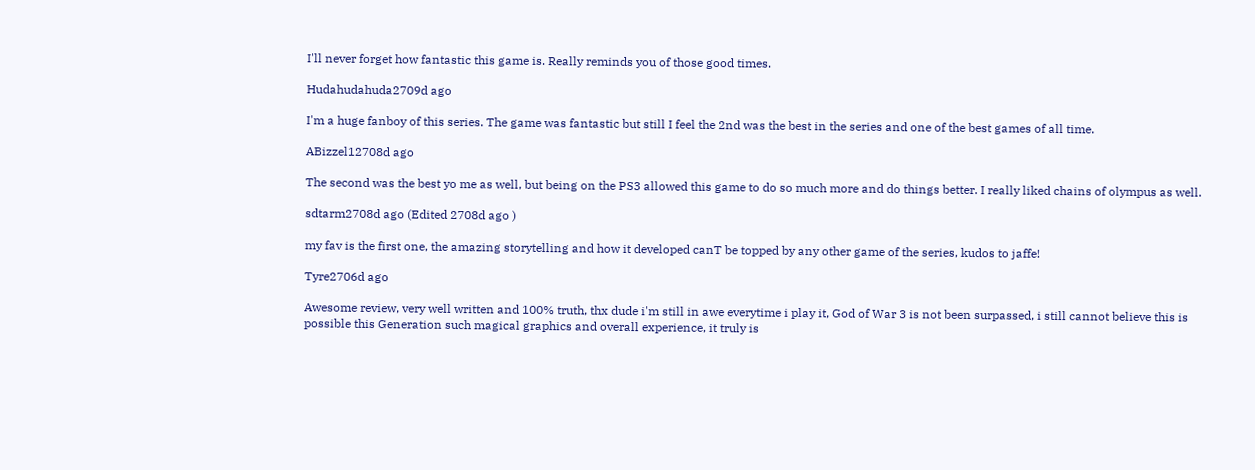I'll never forget how fantastic this game is. Really reminds you of those good times.

Hudahudahuda2709d ago

I'm a huge fanboy of this series. The game was fantastic but still I feel the 2nd was the best in the series and one of the best games of all time.

ABizzel12708d ago

The second was the best yo me as well, but being on the PS3 allowed this game to do so much more and do things better. I really liked chains of olympus as well.

sdtarm2708d ago (Edited 2708d ago )

my fav is the first one, the amazing storytelling and how it developed canT be topped by any other game of the series, kudos to jaffe!

Tyre2706d ago

Awesome review, very well written and 100% truth, thx dude i'm still in awe everytime i play it, God of War 3 is not been surpassed, i still cannot believe this is possible this Generation such magical graphics and overall experience, it truly is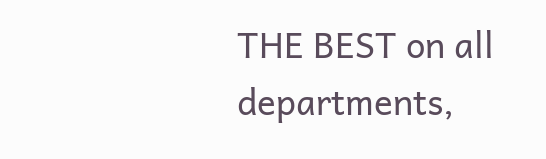THE BEST on all departments,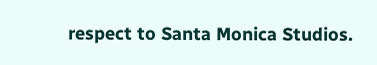respect to Santa Monica Studios.